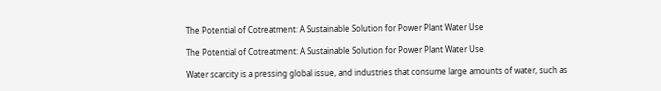The Potential of Cotreatment: A Sustainable Solution for Power Plant Water Use

The Potential of Cotreatment: A Sustainable Solution for Power Plant Water Use

Water scarcity is a pressing global issue, and industries that consume large amounts of water, such as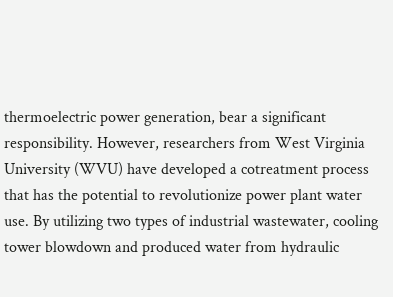thermoelectric power generation, bear a significant responsibility. However, researchers from West Virginia University (WVU) have developed a cotreatment process that has the potential to revolutionize power plant water use. By utilizing two types of industrial wastewater, cooling tower blowdown and produced water from hydraulic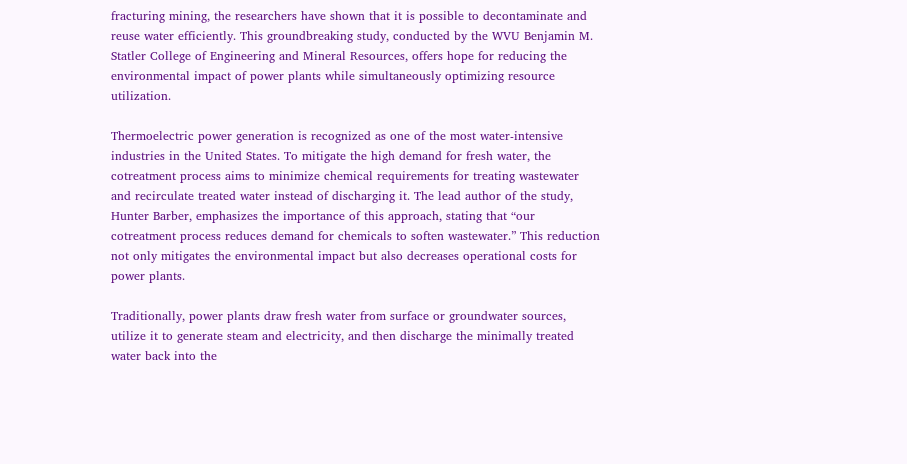fracturing mining, the researchers have shown that it is possible to decontaminate and reuse water efficiently. This groundbreaking study, conducted by the WVU Benjamin M. Statler College of Engineering and Mineral Resources, offers hope for reducing the environmental impact of power plants while simultaneously optimizing resource utilization.

Thermoelectric power generation is recognized as one of the most water-intensive industries in the United States. To mitigate the high demand for fresh water, the cotreatment process aims to minimize chemical requirements for treating wastewater and recirculate treated water instead of discharging it. The lead author of the study, Hunter Barber, emphasizes the importance of this approach, stating that “our cotreatment process reduces demand for chemicals to soften wastewater.” This reduction not only mitigates the environmental impact but also decreases operational costs for power plants.

Traditionally, power plants draw fresh water from surface or groundwater sources, utilize it to generate steam and electricity, and then discharge the minimally treated water back into the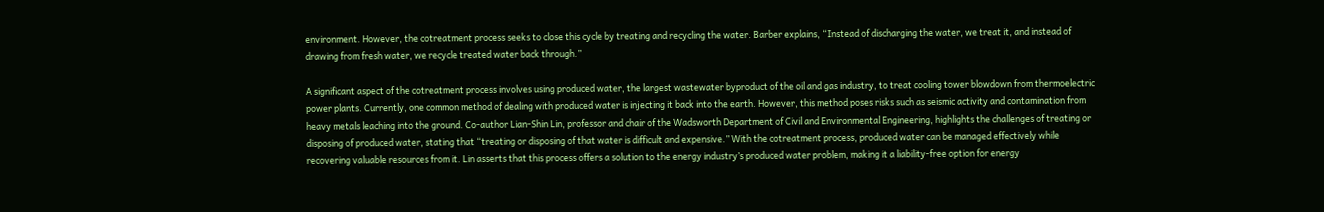environment. However, the cotreatment process seeks to close this cycle by treating and recycling the water. Barber explains, “Instead of discharging the water, we treat it, and instead of drawing from fresh water, we recycle treated water back through.”

A significant aspect of the cotreatment process involves using produced water, the largest wastewater byproduct of the oil and gas industry, to treat cooling tower blowdown from thermoelectric power plants. Currently, one common method of dealing with produced water is injecting it back into the earth. However, this method poses risks such as seismic activity and contamination from heavy metals leaching into the ground. Co-author Lian-Shin Lin, professor and chair of the Wadsworth Department of Civil and Environmental Engineering, highlights the challenges of treating or disposing of produced water, stating that “treating or disposing of that water is difficult and expensive.” With the cotreatment process, produced water can be managed effectively while recovering valuable resources from it. Lin asserts that this process offers a solution to the energy industry’s produced water problem, making it a liability-free option for energy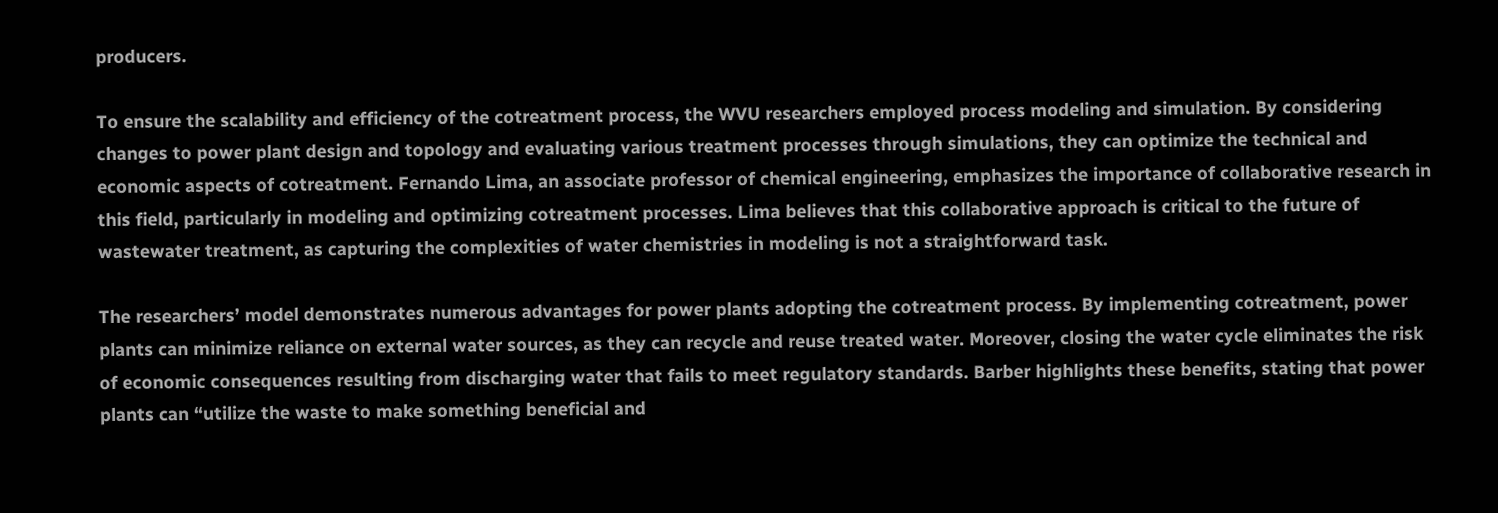producers.

To ensure the scalability and efficiency of the cotreatment process, the WVU researchers employed process modeling and simulation. By considering changes to power plant design and topology and evaluating various treatment processes through simulations, they can optimize the technical and economic aspects of cotreatment. Fernando Lima, an associate professor of chemical engineering, emphasizes the importance of collaborative research in this field, particularly in modeling and optimizing cotreatment processes. Lima believes that this collaborative approach is critical to the future of wastewater treatment, as capturing the complexities of water chemistries in modeling is not a straightforward task.

The researchers’ model demonstrates numerous advantages for power plants adopting the cotreatment process. By implementing cotreatment, power plants can minimize reliance on external water sources, as they can recycle and reuse treated water. Moreover, closing the water cycle eliminates the risk of economic consequences resulting from discharging water that fails to meet regulatory standards. Barber highlights these benefits, stating that power plants can “utilize the waste to make something beneficial and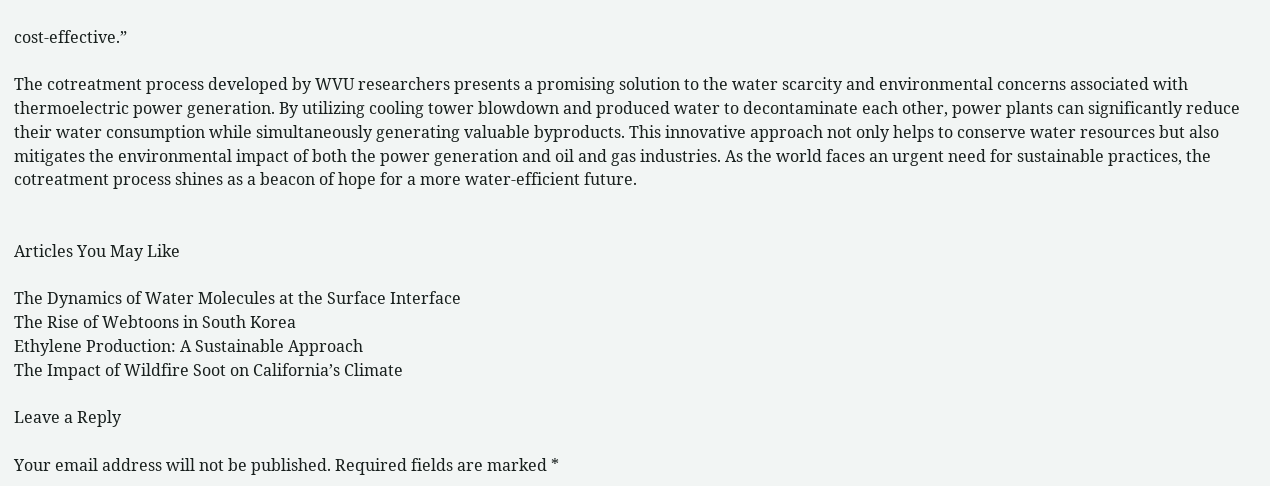cost-effective.”

The cotreatment process developed by WVU researchers presents a promising solution to the water scarcity and environmental concerns associated with thermoelectric power generation. By utilizing cooling tower blowdown and produced water to decontaminate each other, power plants can significantly reduce their water consumption while simultaneously generating valuable byproducts. This innovative approach not only helps to conserve water resources but also mitigates the environmental impact of both the power generation and oil and gas industries. As the world faces an urgent need for sustainable practices, the cotreatment process shines as a beacon of hope for a more water-efficient future.


Articles You May Like

The Dynamics of Water Molecules at the Surface Interface
The Rise of Webtoons in South Korea
Ethylene Production: A Sustainable Approach
The Impact of Wildfire Soot on California’s Climate

Leave a Reply

Your email address will not be published. Required fields are marked *